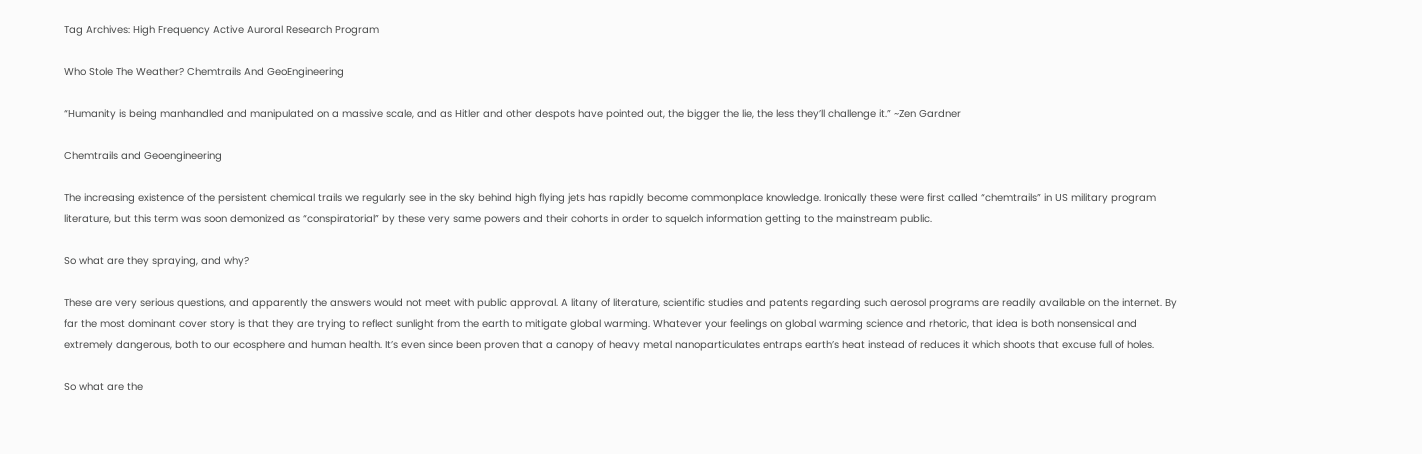Tag Archives: High Frequency Active Auroral Research Program

Who Stole The Weather? Chemtrails And GeoEngineering

“Humanity is being manhandled and manipulated on a massive scale, and as Hitler and other despots have pointed out, the bigger the lie, the less they’ll challenge it.” ~Zen Gardner

Chemtrails and Geoengineering

The increasing existence of the persistent chemical trails we regularly see in the sky behind high flying jets has rapidly become commonplace knowledge. Ironically these were first called “chemtrails” in US military program literature, but this term was soon demonized as “conspiratorial” by these very same powers and their cohorts in order to squelch information getting to the mainstream public.

So what are they spraying, and why?

These are very serious questions, and apparently the answers would not meet with public approval. A litany of literature, scientific studies and patents regarding such aerosol programs are readily available on the internet. By far the most dominant cover story is that they are trying to reflect sunlight from the earth to mitigate global warming. Whatever your feelings on global warming science and rhetoric, that idea is both nonsensical and extremely dangerous, both to our ecosphere and human health. It’s even since been proven that a canopy of heavy metal nanoparticulates entraps earth’s heat instead of reduces it which shoots that excuse full of holes.

So what are the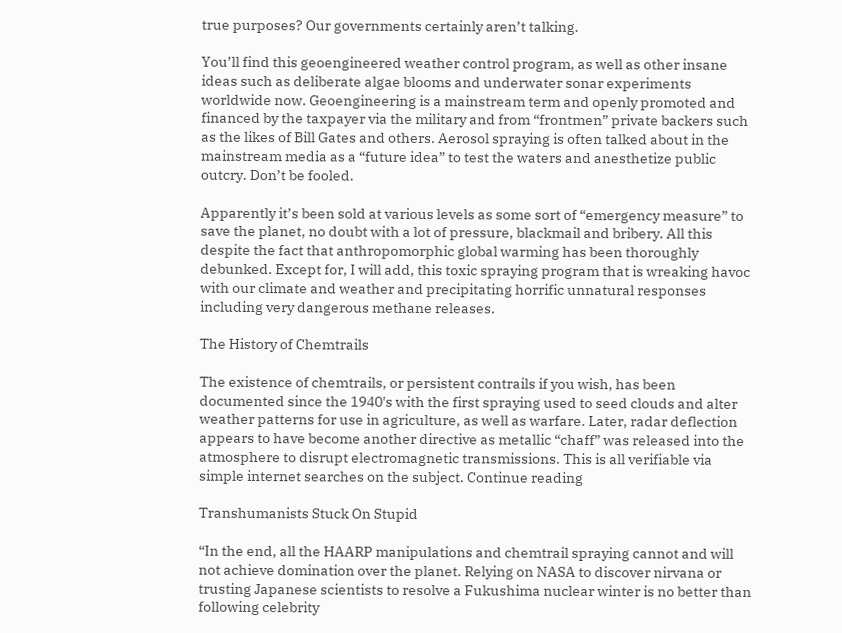true purposes? Our governments certainly aren’t talking.

You’ll find this geoengineered weather control program, as well as other insane ideas such as deliberate algae blooms and underwater sonar experiments worldwide now. Geoengineering is a mainstream term and openly promoted and financed by the taxpayer via the military and from “frontmen” private backers such as the likes of Bill Gates and others. Aerosol spraying is often talked about in the mainstream media as a “future idea” to test the waters and anesthetize public outcry. Don’t be fooled.

Apparently it’s been sold at various levels as some sort of “emergency measure” to save the planet, no doubt with a lot of pressure, blackmail and bribery. All this despite the fact that anthropomorphic global warming has been thoroughly debunked. Except for, I will add, this toxic spraying program that is wreaking havoc with our climate and weather and precipitating horrific unnatural responses including very dangerous methane releases.

The History of Chemtrails

The existence of chemtrails, or persistent contrails if you wish, has been documented since the 1940′s with the first spraying used to seed clouds and alter weather patterns for use in agriculture, as well as warfare. Later, radar deflection appears to have become another directive as metallic “chaff” was released into the atmosphere to disrupt electromagnetic transmissions. This is all verifiable via simple internet searches on the subject. Continue reading

Transhumanists Stuck On Stupid

“In the end, all the HAARP manipulations and chemtrail spraying cannot and will not achieve domination over the planet. Relying on NASA to discover nirvana or trusting Japanese scientists to resolve a Fukushima nuclear winter is no better than following celebrity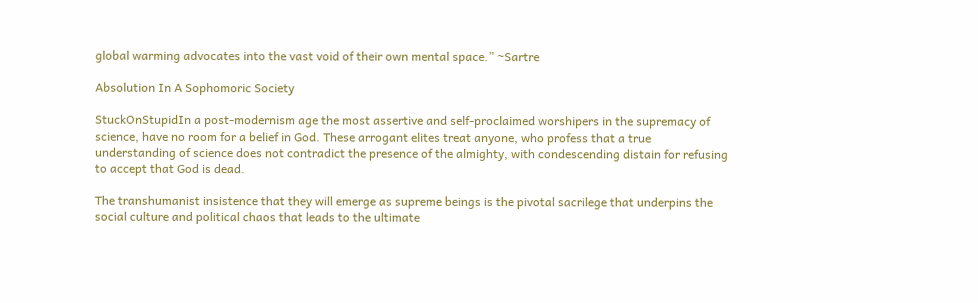global warming advocates into the vast void of their own mental space.” ~Sartre

Absolution In A Sophomoric Society

StuckOnStupidIn a post-modernism age the most assertive and self-proclaimed worshipers in the supremacy of science, have no room for a belief in God. These arrogant elites treat anyone, who profess that a true understanding of science does not contradict the presence of the almighty, with condescending distain for refusing to accept that God is dead.

The transhumanist insistence that they will emerge as supreme beings is the pivotal sacrilege that underpins the social culture and political chaos that leads to the ultimate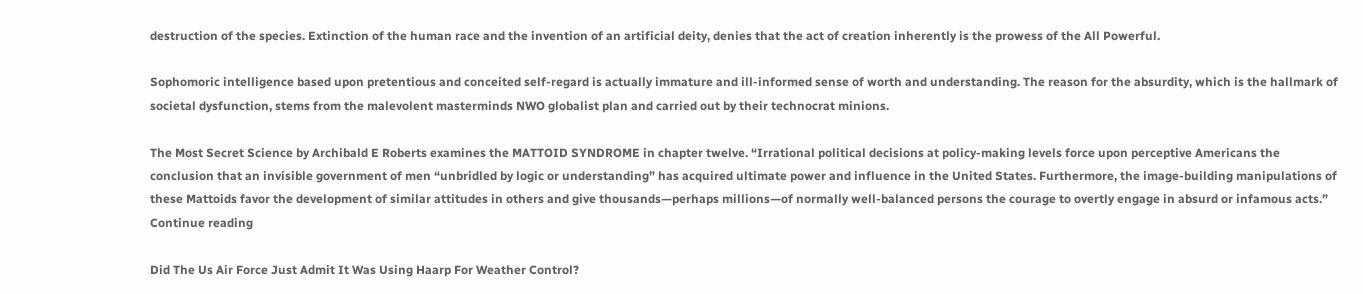destruction of the species. Extinction of the human race and the invention of an artificial deity, denies that the act of creation inherently is the prowess of the All Powerful.

Sophomoric intelligence based upon pretentious and conceited self-regard is actually immature and ill-informed sense of worth and understanding. The reason for the absurdity, which is the hallmark of societal dysfunction, stems from the malevolent masterminds NWO globalist plan and carried out by their technocrat minions.

The Most Secret Science by Archibald E Roberts examines the MATTOID SYNDROME in chapter twelve. “Irrational political decisions at policy-making levels force upon perceptive Americans the conclusion that an invisible government of men “unbridled by logic or understanding” has acquired ultimate power and influence in the United States. Furthermore, the image-building manipulations of these Mattoids favor the development of similar attitudes in others and give thousands—perhaps millions—of normally well-balanced persons the courage to overtly engage in absurd or infamous acts.” Continue reading

Did The Us Air Force Just Admit It Was Using Haarp For Weather Control?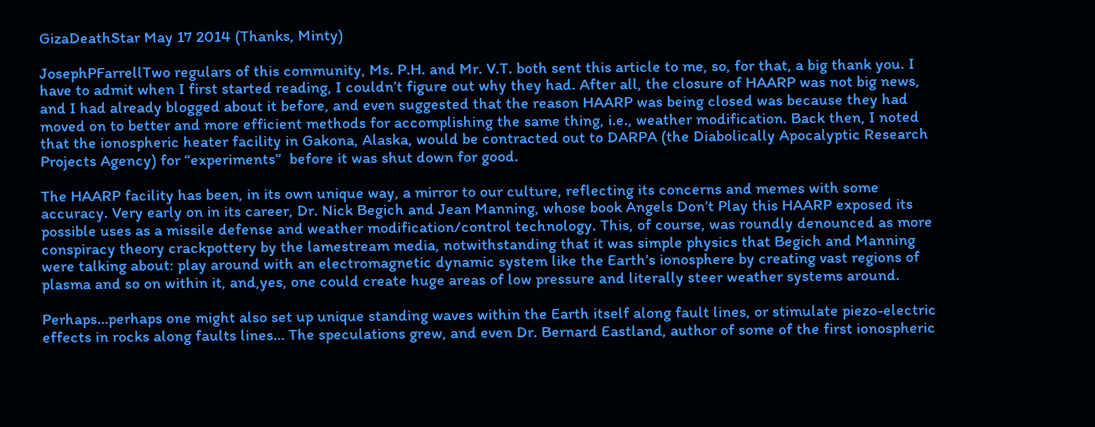GizaDeathStar May 17 2014 (Thanks, Minty)

JosephPFarrellTwo regulars of this community, Ms. P.H. and Mr. V.T. both sent this article to me, so, for that, a big thank you. I have to admit when I first started reading, I couldn’t figure out why they had. After all, the closure of HAARP was not big news, and I had already blogged about it before, and even suggested that the reason HAARP was being closed was because they had moved on to better and more efficient methods for accomplishing the same thing, i.e., weather modification. Back then, I noted that the ionospheric heater facility in Gakona, Alaska, would be contracted out to DARPA (the Diabolically Apocalyptic Research Projects Agency) for “experiments”  before it was shut down for good.

The HAARP facility has been, in its own unique way, a mirror to our culture, reflecting its concerns and memes with some accuracy. Very early on in its career, Dr. Nick Begich and Jean Manning, whose book Angels Don’t Play this HAARP exposed its possible uses as a missile defense and weather modification/control technology. This, of course, was roundly denounced as more conspiracy theory crackpottery by the lamestream media, notwithstanding that it was simple physics that Begich and Manning were talking about: play around with an electromagnetic dynamic system like the Earth’s ionosphere by creating vast regions of plasma and so on within it, and,yes, one could create huge areas of low pressure and literally steer weather systems around.

Perhaps…perhaps one might also set up unique standing waves within the Earth itself along fault lines, or stimulate piezo-electric effects in rocks along faults lines… The speculations grew, and even Dr. Bernard Eastland, author of some of the first ionospheric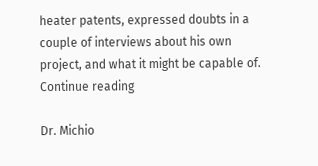heater patents, expressed doubts in a couple of interviews about his own project, and what it might be capable of. Continue reading

Dr. Michio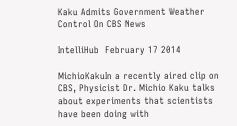Kaku Admits Government Weather Control On CBS News

IntelliHub  February 17 2014

MichioKakuIn a recently aired clip on CBS, Physicist Dr. Michio Kaku talks about experiments that scientists have been doing with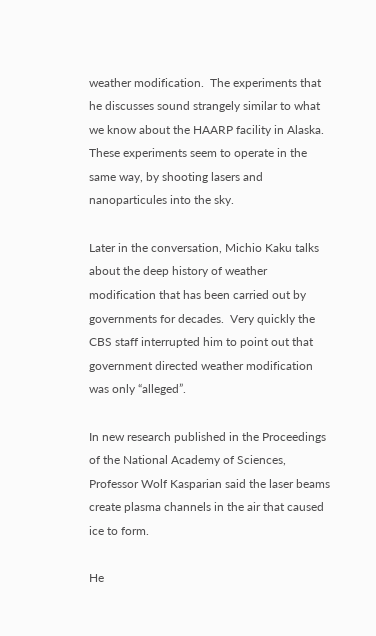weather modification.  The experiments that he discusses sound strangely similar to what we know about the HAARP facility in Alaska.  These experiments seem to operate in the same way, by shooting lasers and nanoparticules into the sky.

Later in the conversation, Michio Kaku talks about the deep history of weather modification that has been carried out by governments for decades.  Very quickly the CBS staff interrupted him to point out that government directed weather modification was only “alleged”.

In new research published in the Proceedings of the National Academy of Sciences, Professor Wolf Kasparian said the laser beams create plasma channels in the air that caused ice to form.

He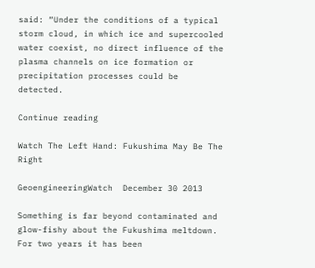said: “Under the conditions of a typical storm cloud, in which ice and supercooled water coexist, no direct influence of the plasma channels on ice formation or precipitation processes could be detected.

Continue reading

Watch The Left Hand: Fukushima May Be The Right

GeoengineeringWatch  December 30 2013

Something is far beyond contaminated and glow-fishy about the Fukushima meltdown. For two years it has been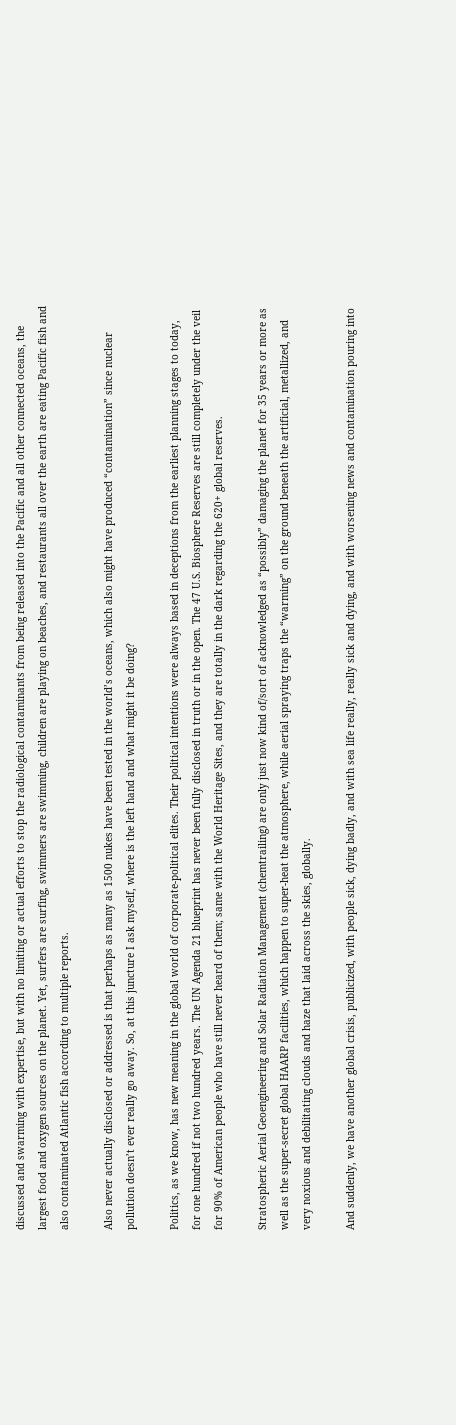discussed and swarming with expertise, but with no limiting or actual efforts to stop the radiological contaminants from being released into the Pacific and all other connected oceans, the largest food and oxygen sources on the planet. Yet, surfers are surfing, swimmers are swimming, children are playing on beaches, and restaurants all over the earth are eating Pacific fish and also contaminated Atlantic fish according to multiple reports.

Also never actually disclosed or addressed is that perhaps as many as 1500 nukes have been tested in the world’s oceans, which also might have produced “contamination” since nuclear pollution doesn’t ever really go away. So, at this juncture I ask myself, where is the left hand and what might it be doing?

Politics, as we know, has new meaning in the global world of corporate-political elites. Their political intentions were always based in deceptions from the earliest planning stages to today, for one hundred if not two hundred years. The UN Agenda 21 blueprint has never been fully disclosed in truth or in the open. The 47 U.S. Biosphere Reserves are still completely under the veil for 90% of American people who have still never heard of them; same with the World Heritage Sites, and they are totally in the dark regarding the 620+ global reserves.

Stratospheric Aerial Geoengineering and Solar Radiation Management (chemtrailing) are only just now kind of/sort of acknowledged as “possibly” damaging the planet for 35 years or more as well as the super-secret global HAARP facilities, which happen to super-heat the atmosphere, while aerial spraying traps the “warming” on the ground beneath the artificial, metallized, and very noxious and debilitating clouds and haze that laid across the skies, globally.

And suddenly, we have another global crisis, publicized, with people sick, dying badly, and with sea life really, really sick and dying, and with worsening news and contamination pouring into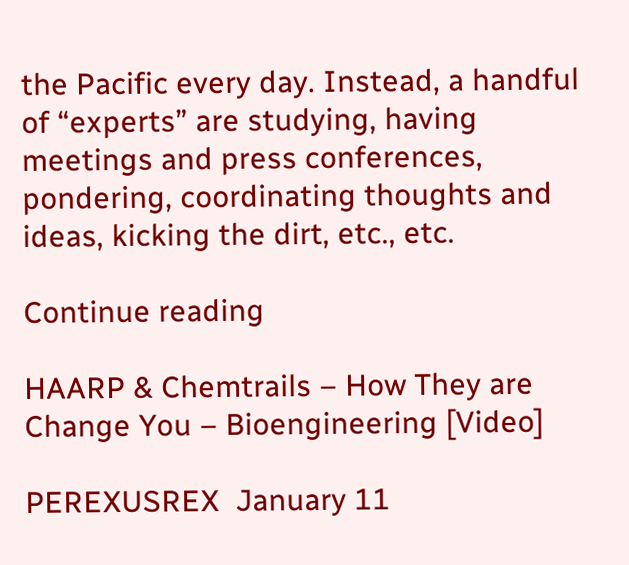the Pacific every day. Instead, a handful of “experts” are studying, having meetings and press conferences, pondering, coordinating thoughts and ideas, kicking the dirt, etc., etc.

Continue reading

HAARP & Chemtrails – How They are Change You – Bioengineering [Video]

PEREXUSREX  January 11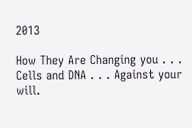2013

How They Are Changing you . . . Cells and DNA . . . Against your will.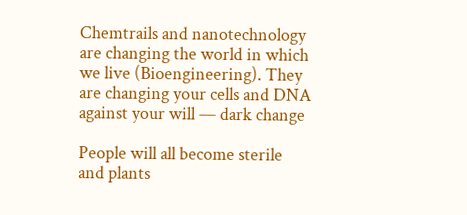Chemtrails and nanotechnology are changing the world in which we live (Bioengineering). They are changing your cells and DNA against your will — dark change

People will all become sterile and plants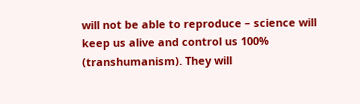will not be able to reproduce – science will keep us alive and control us 100% (transhumanism). They will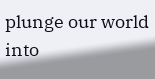plunge our world into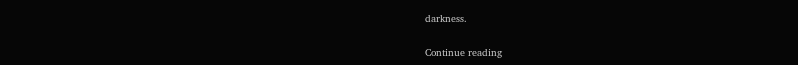darkness.

Continue reading